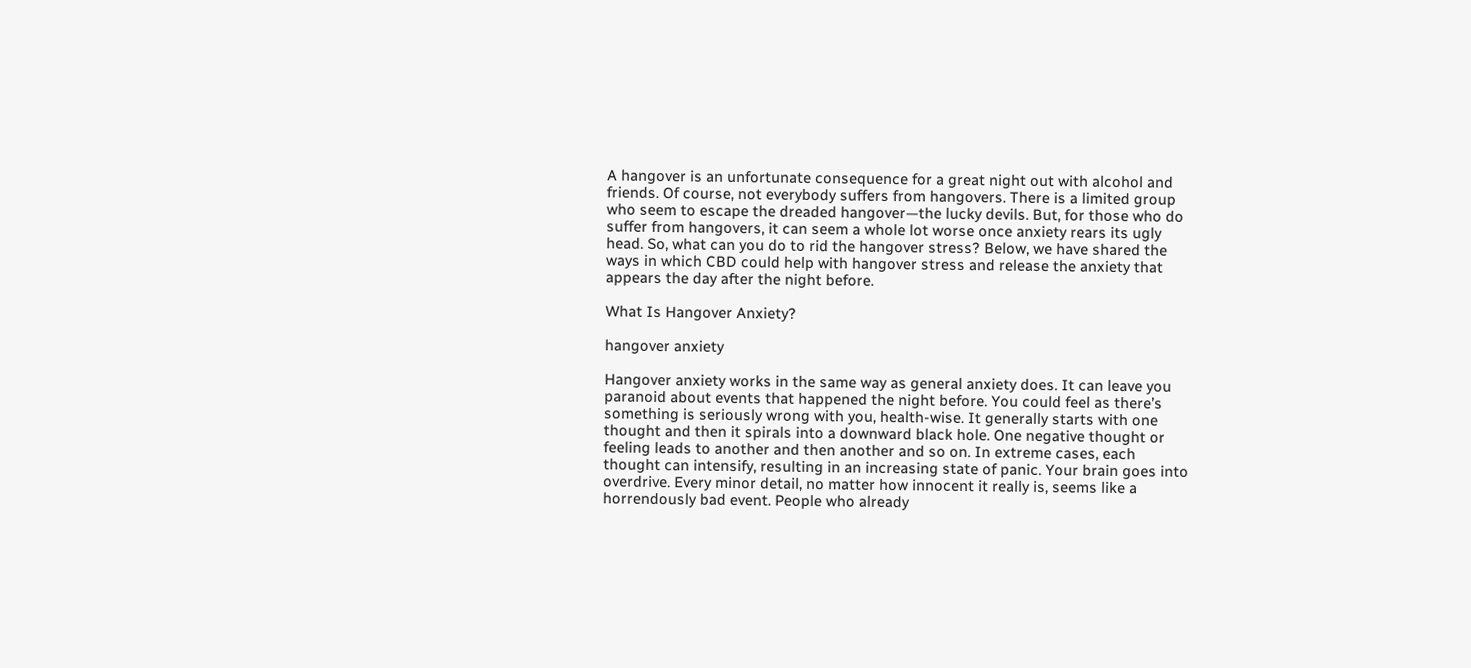A hangover is an unfortunate consequence for a great night out with alcohol and friends. Of course, not everybody suffers from hangovers. There is a limited group who seem to escape the dreaded hangover—the lucky devils. But, for those who do suffer from hangovers, it can seem a whole lot worse once anxiety rears its ugly head. So, what can you do to rid the hangover stress? Below, we have shared the ways in which CBD could help with hangover stress and release the anxiety that appears the day after the night before.

What Is Hangover Anxiety?

hangover anxiety

Hangover anxiety works in the same way as general anxiety does. It can leave you paranoid about events that happened the night before. You could feel as there’s something is seriously wrong with you, health-wise. It generally starts with one thought and then it spirals into a downward black hole. One negative thought or feeling leads to another and then another and so on. In extreme cases, each thought can intensify, resulting in an increasing state of panic. Your brain goes into overdrive. Every minor detail, no matter how innocent it really is, seems like a horrendously bad event. People who already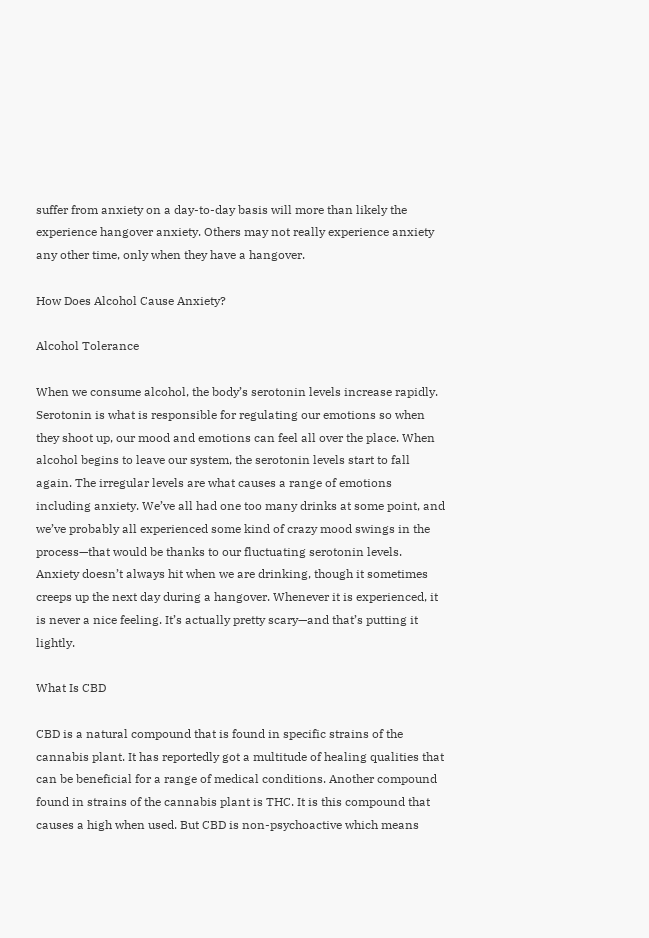suffer from anxiety on a day-to-day basis will more than likely the experience hangover anxiety. Others may not really experience anxiety any other time, only when they have a hangover.

How Does Alcohol Cause Anxiety?

Alcohol Tolerance

When we consume alcohol, the body’s serotonin levels increase rapidly. Serotonin is what is responsible for regulating our emotions so when they shoot up, our mood and emotions can feel all over the place. When alcohol begins to leave our system, the serotonin levels start to fall again. The irregular levels are what causes a range of emotions including anxiety. We’ve all had one too many drinks at some point, and we’ve probably all experienced some kind of crazy mood swings in the process—that would be thanks to our fluctuating serotonin levels. Anxiety doesn’t always hit when we are drinking, though it sometimes creeps up the next day during a hangover. Whenever it is experienced, it is never a nice feeling. It’s actually pretty scary—and that’s putting it lightly.

What Is CBD

CBD is a natural compound that is found in specific strains of the cannabis plant. It has reportedly got a multitude of healing qualities that can be beneficial for a range of medical conditions. Another compound found in strains of the cannabis plant is THC. It is this compound that causes a high when used. But CBD is non-psychoactive which means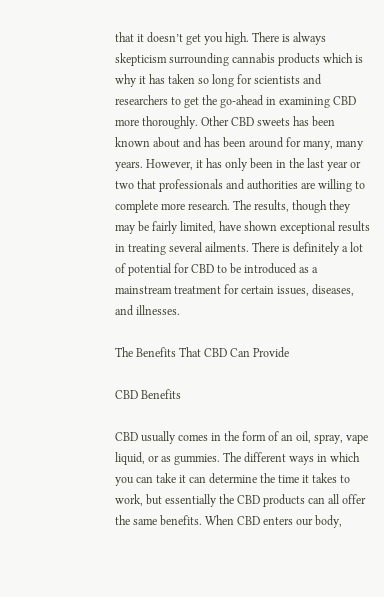that it doesn’t get you high. There is always skepticism surrounding cannabis products which is why it has taken so long for scientists and researchers to get the go-ahead in examining CBD more thoroughly. Other CBD sweets has been known about and has been around for many, many years. However, it has only been in the last year or two that professionals and authorities are willing to complete more research. The results, though they may be fairly limited, have shown exceptional results in treating several ailments. There is definitely a lot of potential for CBD to be introduced as a mainstream treatment for certain issues, diseases, and illnesses.

The Benefits That CBD Can Provide

CBD Benefits

CBD usually comes in the form of an oil, spray, vape liquid, or as gummies. The different ways in which you can take it can determine the time it takes to work, but essentially the CBD products can all offer the same benefits. When CBD enters our body,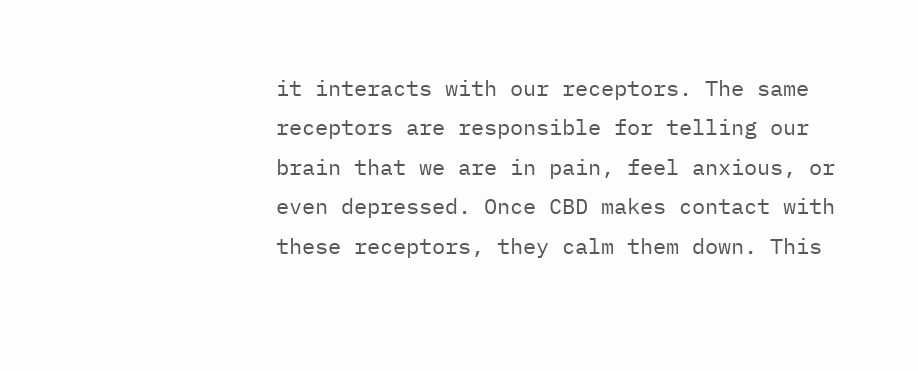it interacts with our receptors. The same receptors are responsible for telling our brain that we are in pain, feel anxious, or even depressed. Once CBD makes contact with these receptors, they calm them down. This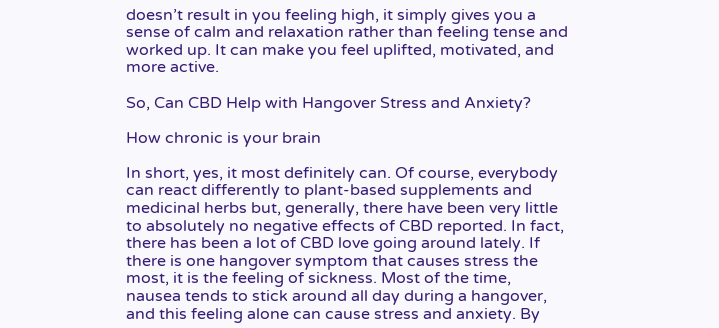doesn’t result in you feeling high, it simply gives you a sense of calm and relaxation rather than feeling tense and worked up. It can make you feel uplifted, motivated, and more active.

So, Can CBD Help with Hangover Stress and Anxiety?

How chronic is your brain

In short, yes, it most definitely can. Of course, everybody can react differently to plant-based supplements and medicinal herbs but, generally, there have been very little to absolutely no negative effects of CBD reported. In fact, there has been a lot of CBD love going around lately. If there is one hangover symptom that causes stress the most, it is the feeling of sickness. Most of the time, nausea tends to stick around all day during a hangover, and this feeling alone can cause stress and anxiety. By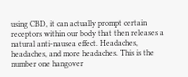using CBD, it can actually prompt certain receptors within our body that then releases a natural anti-nausea effect. Headaches, headaches, and more headaches. This is the number one hangover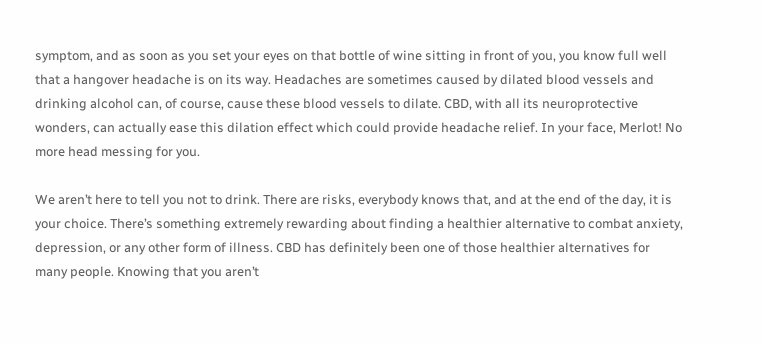symptom, and as soon as you set your eyes on that bottle of wine sitting in front of you, you know full well that a hangover headache is on its way. Headaches are sometimes caused by dilated blood vessels and drinking alcohol can, of course, cause these blood vessels to dilate. CBD, with all its neuroprotective wonders, can actually ease this dilation effect which could provide headache relief. In your face, Merlot! No more head messing for you.

We aren’t here to tell you not to drink. There are risks, everybody knows that, and at the end of the day, it is your choice. There’s something extremely rewarding about finding a healthier alternative to combat anxiety, depression, or any other form of illness. CBD has definitely been one of those healthier alternatives for many people. Knowing that you aren’t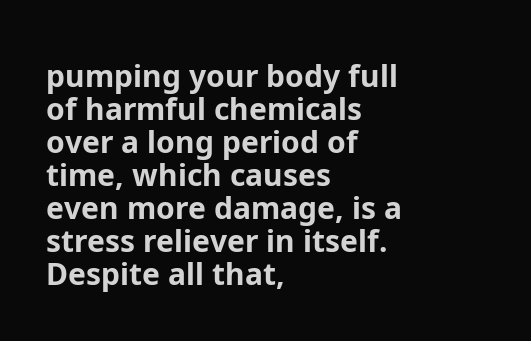pumping your body full of harmful chemicals over a long period of time, which causes even more damage, is a stress reliever in itself. Despite all that,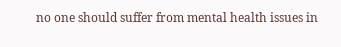no one should suffer from mental health issues in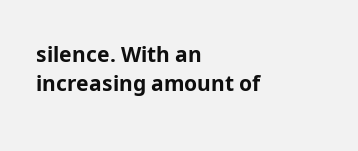silence. With an increasing amount of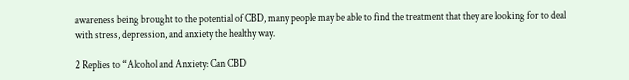awareness being brought to the potential of CBD, many people may be able to find the treatment that they are looking for to deal with stress, depression, and anxiety the healthy way.

2 Replies to “Alcohol and Anxiety: Can CBD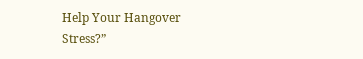Help Your Hangover Stress?”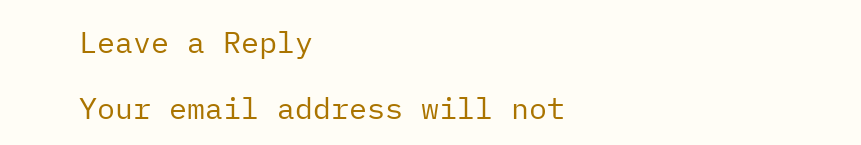Leave a Reply

Your email address will not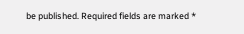be published. Required fields are marked *